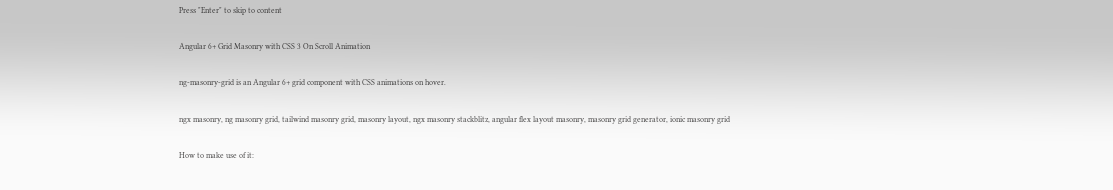Press "Enter" to skip to content

Angular 6+ Grid Masonry with CSS 3 On Scroll Animation

ng-masonry-grid is an Angular 6+ grid component with CSS animations on hover.

ngx masonry, ng masonry grid, tailwind masonry grid, masonry layout, ngx masonry stackblitz, angular flex layout masonry, masonry grid generator, ionic masonry grid

How to make use of it: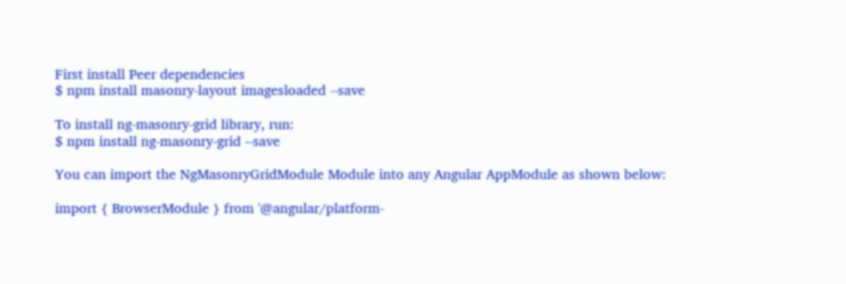First install Peer dependencies
$ npm install masonry-layout imagesloaded --save

To install ng-masonry-grid library, run:
$ npm install ng-masonry-grid --save

You can import the NgMasonryGridModule Module into any Angular AppModule as shown below:

import { BrowserModule } from '@angular/platform-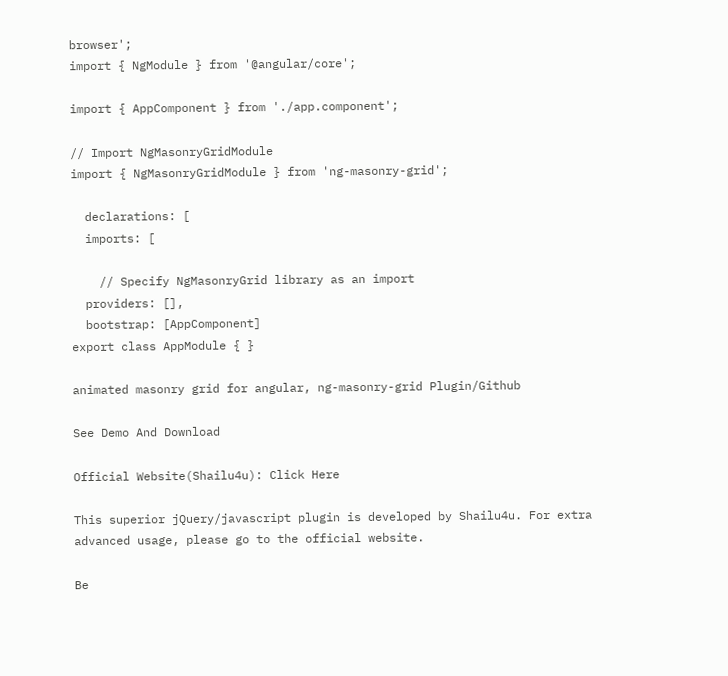browser';
import { NgModule } from '@angular/core';

import { AppComponent } from './app.component';

// Import NgMasonryGridModule
import { NgMasonryGridModule } from 'ng-masonry-grid';

  declarations: [
  imports: [

    // Specify NgMasonryGrid library as an import
  providers: [],
  bootstrap: [AppComponent]
export class AppModule { }

animated masonry grid for angular, ng-masonry-grid Plugin/Github

See Demo And Download

Official Website(Shailu4u): Click Here

This superior jQuery/javascript plugin is developed by Shailu4u. For extra advanced usage, please go to the official website.

Be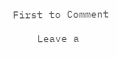First to Comment

    Leave a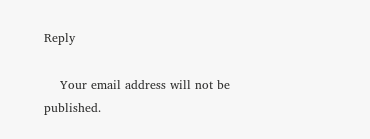Reply

    Your email address will not be published.